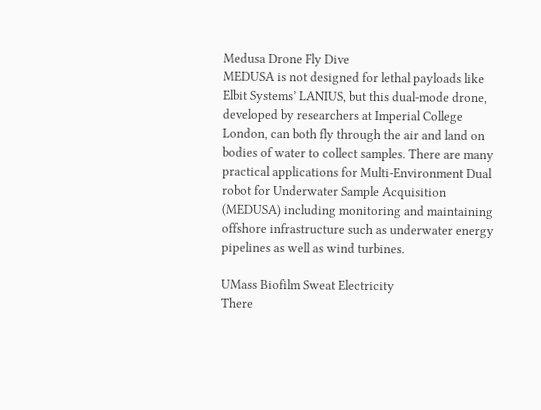Medusa Drone Fly Dive
MEDUSA is not designed for lethal payloads like Elbit Systems’ LANIUS, but this dual-mode drone, developed by researchers at Imperial College London, can both fly through the air and land on bodies of water to collect samples. There are many practical applications for Multi-Environment Dual robot for Underwater Sample Acquisition (MEDUSA) including monitoring and maintaining offshore infrastructure such as underwater energy pipelines as well as wind turbines.

UMass Biofilm Sweat Electricity
There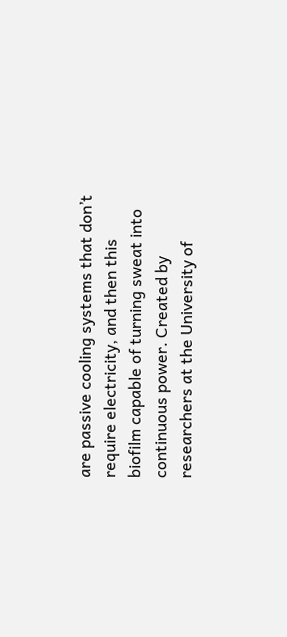are passive cooling systems that don’t require electricity, and then this biofilm capable of turning sweat into continuous power. Created by researchers at the University of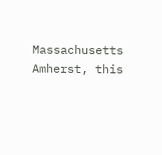Massachusetts Amherst, this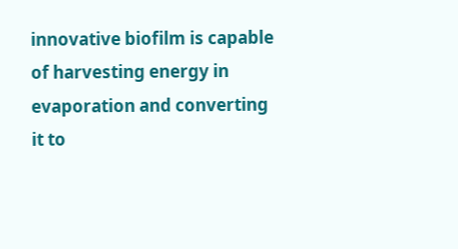innovative biofilm is capable of harvesting energy in evaporation and converting it to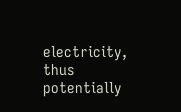electricity, thus potentially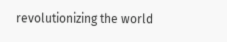revolutionizing the world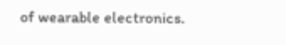of wearable electronics.